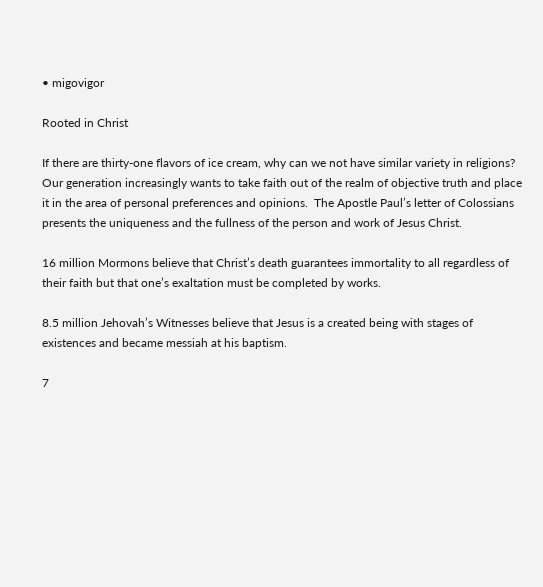• migovigor

Rooted in Christ

If there are thirty-one flavors of ice cream, why can we not have similar variety in religions?  Our generation increasingly wants to take faith out of the realm of objective truth and place it in the area of personal preferences and opinions.  The Apostle Paul’s letter of Colossians presents the uniqueness and the fullness of the person and work of Jesus Christ.

16 million Mormons believe that Christ’s death guarantees immortality to all regardless of their faith but that one’s exaltation must be completed by works.

8.5 million Jehovah’s Witnesses believe that Jesus is a created being with stages of existences and became messiah at his baptism.

7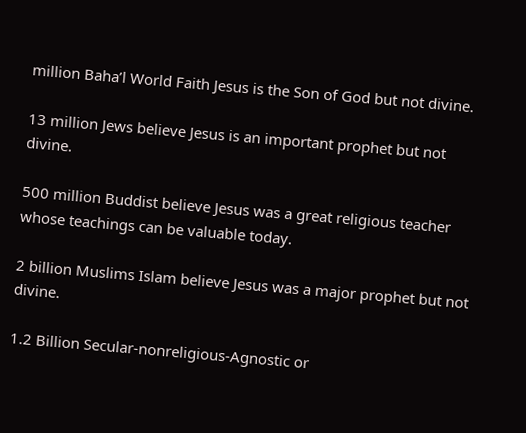million Baha’l World Faith Jesus is the Son of God but not divine.

13 million Jews believe Jesus is an important prophet but not divine.

500 million Buddist believe Jesus was a great religious teacher whose teachings can be valuable today.

2 billion Muslims Islam believe Jesus was a major prophet but not divine.

1.2 Billion Secular-nonreligious-Agnostic or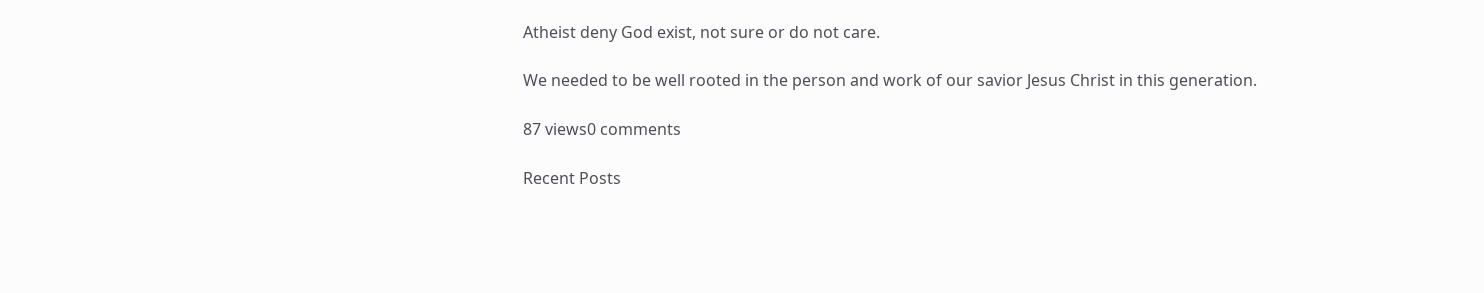Atheist deny God exist, not sure or do not care.

We needed to be well rooted in the person and work of our savior Jesus Christ in this generation.

87 views0 comments

Recent Posts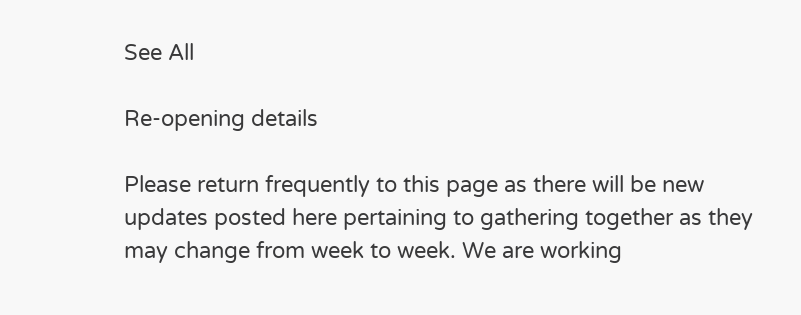See All

Re-opening details

Please return frequently to this page as there will be new updates posted here pertaining to gathering together as they may change from week to week. We are working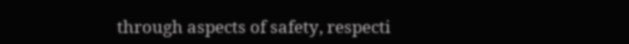through aspects of safety, respecti